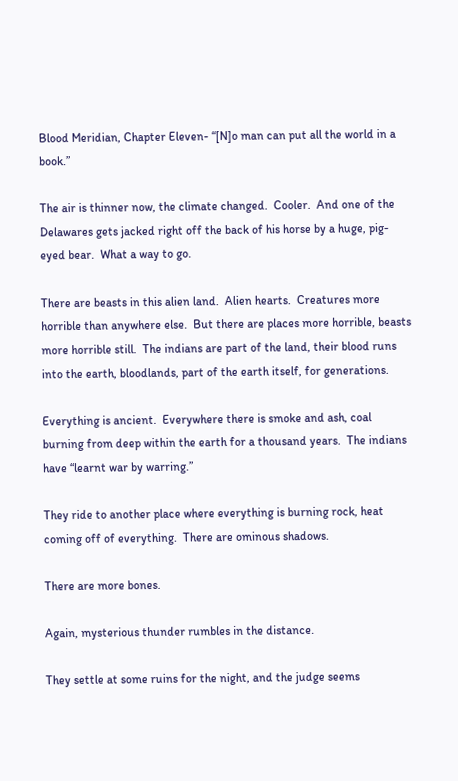Blood Meridian, Chapter Eleven- “[N]o man can put all the world in a book.”

The air is thinner now, the climate changed.  Cooler.  And one of the Delawares gets jacked right off the back of his horse by a huge, pig-eyed bear.  What a way to go.

There are beasts in this alien land.  Alien hearts.  Creatures more horrible than anywhere else.  But there are places more horrible, beasts more horrible still.  The indians are part of the land, their blood runs into the earth, bloodlands, part of the earth itself, for generations.

Everything is ancient.  Everywhere there is smoke and ash, coal burning from deep within the earth for a thousand years.  The indians have “learnt war by warring.”

They ride to another place where everything is burning rock, heat coming off of everything.  There are ominous shadows.

There are more bones.

Again, mysterious thunder rumbles in the distance.

They settle at some ruins for the night, and the judge seems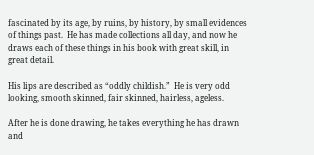fascinated by its age, by ruins, by history, by small evidences of things past.  He has made collections all day, and now he draws each of these things in his book with great skill, in great detail.

His lips are described as “oddly childish.”  He is very odd looking, smooth skinned, fair skinned, hairless, ageless.

After he is done drawing, he takes everything he has drawn and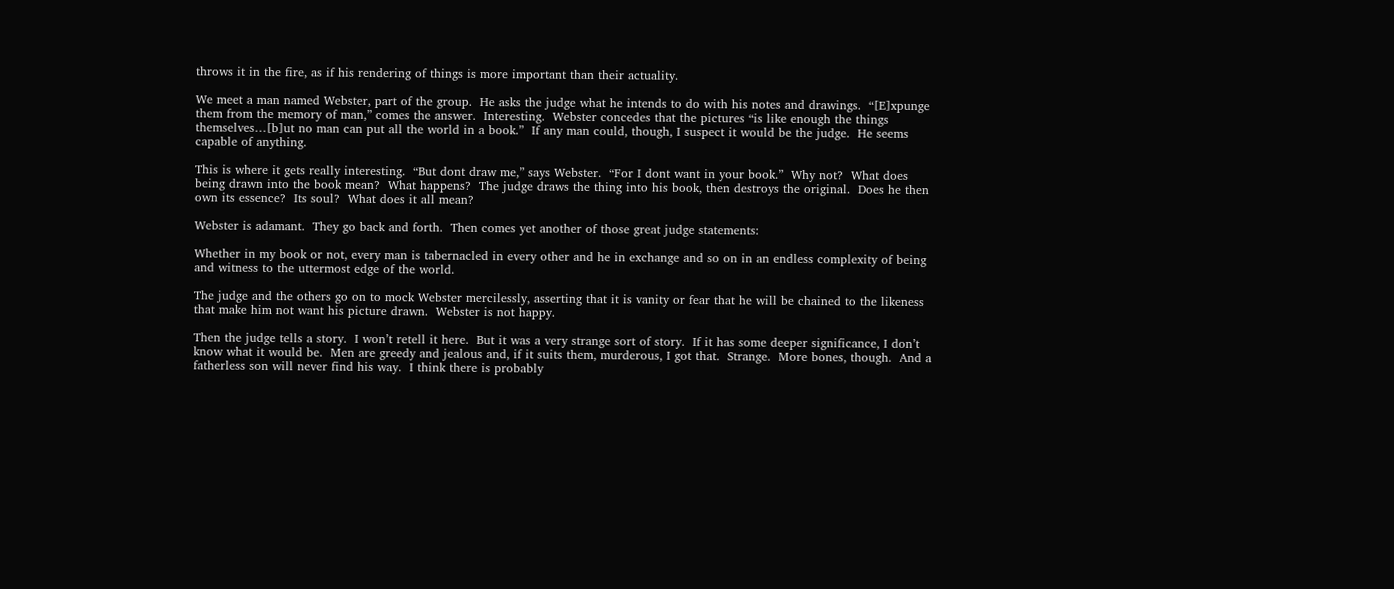throws it in the fire, as if his rendering of things is more important than their actuality.

We meet a man named Webster, part of the group.  He asks the judge what he intends to do with his notes and drawings.  “[E]xpunge them from the memory of man,” comes the answer.  Interesting.  Webster concedes that the pictures “is like enough the things themselves…[b]ut no man can put all the world in a book.”  If any man could, though, I suspect it would be the judge.  He seems capable of anything.

This is where it gets really interesting.  “But dont draw me,” says Webster.  “For I dont want in your book.”  Why not?  What does being drawn into the book mean?  What happens?  The judge draws the thing into his book, then destroys the original.  Does he then own its essence?  Its soul?  What does it all mean?

Webster is adamant.  They go back and forth.  Then comes yet another of those great judge statements:

Whether in my book or not, every man is tabernacled in every other and he in exchange and so on in an endless complexity of being and witness to the uttermost edge of the world.

The judge and the others go on to mock Webster mercilessly, asserting that it is vanity or fear that he will be chained to the likeness that make him not want his picture drawn.  Webster is not happy.

Then the judge tells a story.  I won’t retell it here.  But it was a very strange sort of story.  If it has some deeper significance, I don’t know what it would be.  Men are greedy and jealous and, if it suits them, murderous, I got that.  Strange.  More bones, though.  And a fatherless son will never find his way.  I think there is probably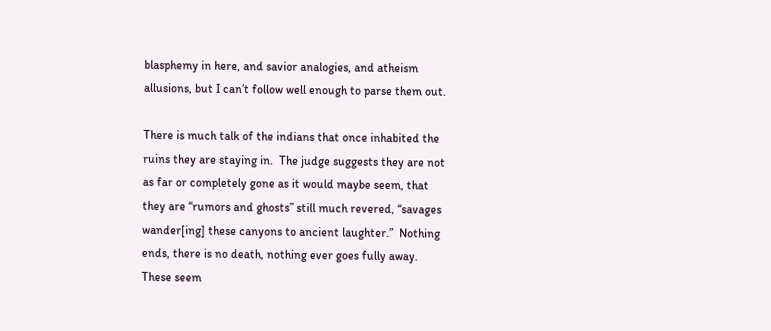blasphemy in here, and savior analogies, and atheism allusions, but I can’t follow well enough to parse them out.

There is much talk of the indians that once inhabited the ruins they are staying in.  The judge suggests they are not as far or completely gone as it would maybe seem, that they are “rumors and ghosts” still much revered, “savages wander[ing] these canyons to ancient laughter.”  Nothing ends, there is no death, nothing ever goes fully away.  These seem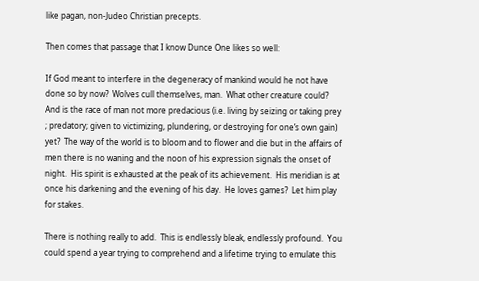like pagan, non-Judeo Christian precepts.

Then comes that passage that I know Dunce One likes so well:

If God meant to interfere in the degeneracy of mankind would he not have done so by now?  Wolves cull themselves, man.  What other creature could?  And is the race of man not more predacious (i.e. living by seizing or taking prey ; predatory; given to victimizing, plundering, or destroying for one’s own gain) yet?  The way of the world is to bloom and to flower and die but in the affairs of men there is no waning and the noon of his expression signals the onset of night.  His spirit is exhausted at the peak of its achievement.  His meridian is at once his darkening and the evening of his day.  He loves games?  Let him play for stakes.

There is nothing really to add.  This is endlessly bleak, endlessly profound.  You could spend a year trying to comprehend and a lifetime trying to emulate this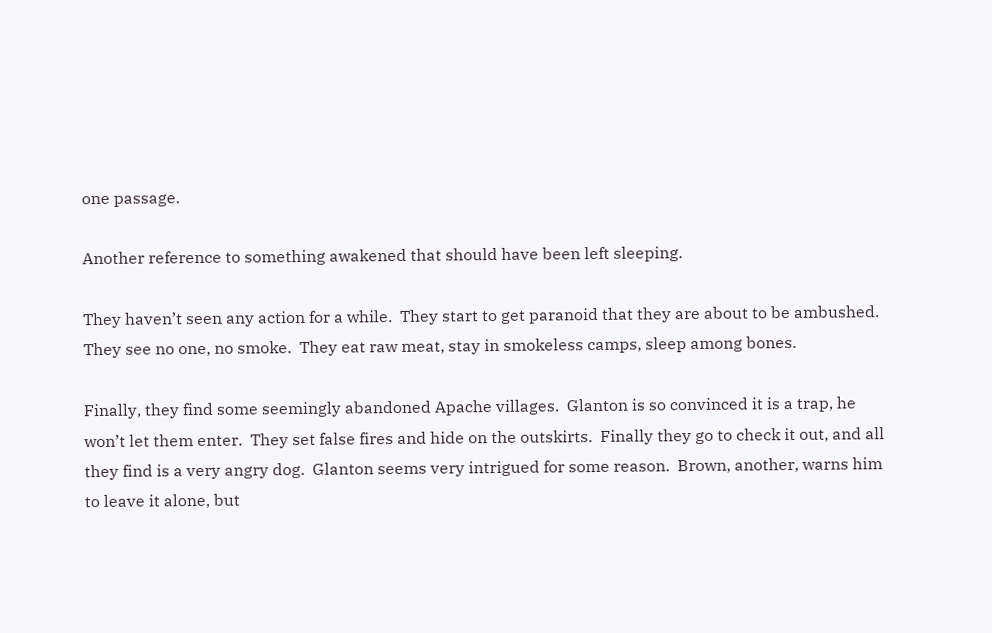one passage.

Another reference to something awakened that should have been left sleeping.

They haven’t seen any action for a while.  They start to get paranoid that they are about to be ambushed.  They see no one, no smoke.  They eat raw meat, stay in smokeless camps, sleep among bones.

Finally, they find some seemingly abandoned Apache villages.  Glanton is so convinced it is a trap, he won’t let them enter.  They set false fires and hide on the outskirts.  Finally they go to check it out, and all they find is a very angry dog.  Glanton seems very intrigued for some reason.  Brown, another, warns him to leave it alone, but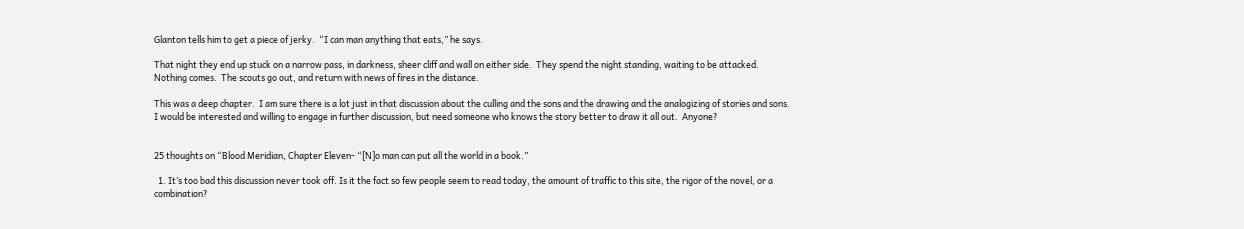Glanton tells him to get a piece of jerky.  “I can man anything that eats,” he says.

That night they end up stuck on a narrow pass, in darkness, sheer cliff and wall on either side.  They spend the night standing, waiting to be attacked.  Nothing comes.  The scouts go out, and return with news of fires in the distance.

This was a deep chapter.  I am sure there is a lot just in that discussion about the culling and the sons and the drawing and the analogizing of stories and sons.  I would be interested and willing to engage in further discussion, but need someone who knows the story better to draw it all out.  Anyone?


25 thoughts on “Blood Meridian, Chapter Eleven- “[N]o man can put all the world in a book.”

  1. It’s too bad this discussion never took off. Is it the fact so few people seem to read today, the amount of traffic to this site, the rigor of the novel, or a combination?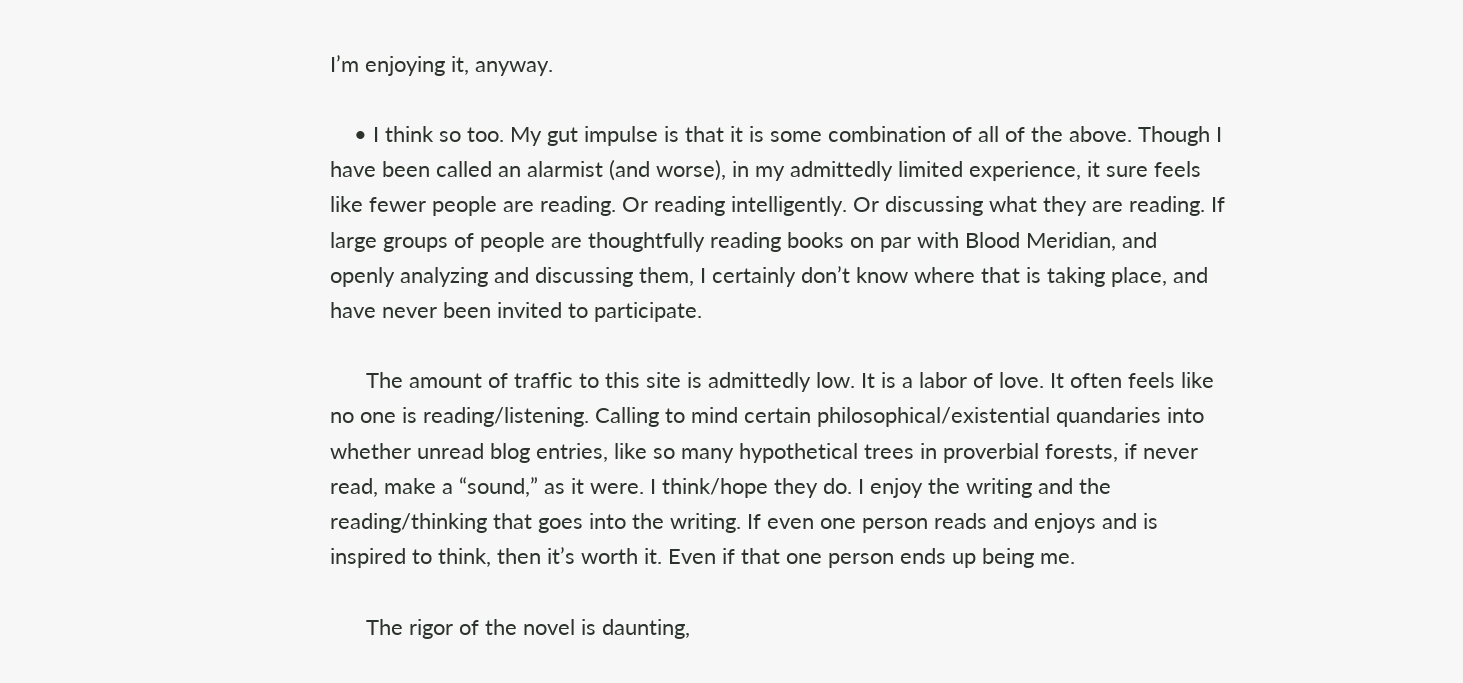I’m enjoying it, anyway.

    • I think so too. My gut impulse is that it is some combination of all of the above. Though I have been called an alarmist (and worse), in my admittedly limited experience, it sure feels like fewer people are reading. Or reading intelligently. Or discussing what they are reading. If large groups of people are thoughtfully reading books on par with Blood Meridian, and openly analyzing and discussing them, I certainly don’t know where that is taking place, and have never been invited to participate.

      The amount of traffic to this site is admittedly low. It is a labor of love. It often feels like no one is reading/listening. Calling to mind certain philosophical/existential quandaries into whether unread blog entries, like so many hypothetical trees in proverbial forests, if never read, make a “sound,” as it were. I think/hope they do. I enjoy the writing and the reading/thinking that goes into the writing. If even one person reads and enjoys and is inspired to think, then it’s worth it. Even if that one person ends up being me.

      The rigor of the novel is daunting,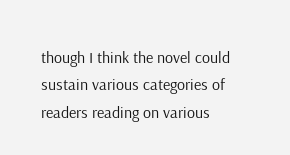though I think the novel could sustain various categories of readers reading on various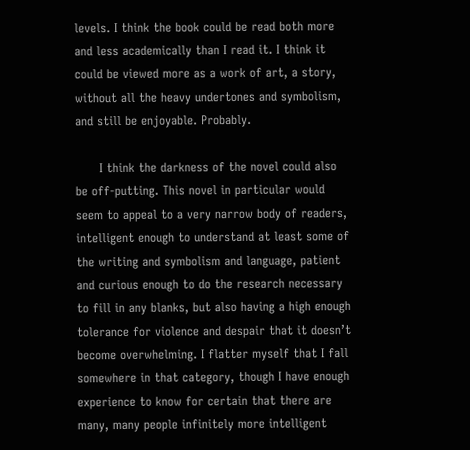levels. I think the book could be read both more and less academically than I read it. I think it could be viewed more as a work of art, a story, without all the heavy undertones and symbolism, and still be enjoyable. Probably.

      I think the darkness of the novel could also be off-putting. This novel in particular would seem to appeal to a very narrow body of readers, intelligent enough to understand at least some of the writing and symbolism and language, patient and curious enough to do the research necessary to fill in any blanks, but also having a high enough tolerance for violence and despair that it doesn’t become overwhelming. I flatter myself that I fall somewhere in that category, though I have enough experience to know for certain that there are many, many people infinitely more intelligent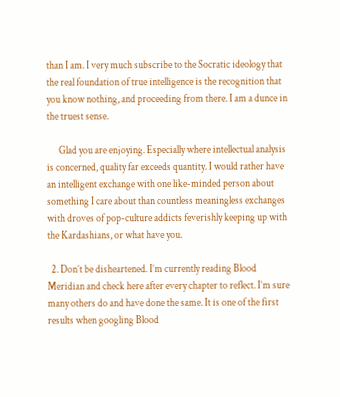than I am. I very much subscribe to the Socratic ideology that the real foundation of true intelligence is the recognition that you know nothing, and proceeding from there. I am a dunce in the truest sense.

      Glad you are enjoying. Especially where intellectual analysis is concerned, quality far exceeds quantity. I would rather have an intelligent exchange with one like-minded person about something I care about than countless meaningless exchanges with droves of pop-culture addicts feverishly keeping up with the Kardashians, or what have you.

  2. Don’t be disheartened. I’m currently reading Blood Meridian and check here after every chapter to reflect. I’m sure many others do and have done the same. It is one of the first results when googling Blood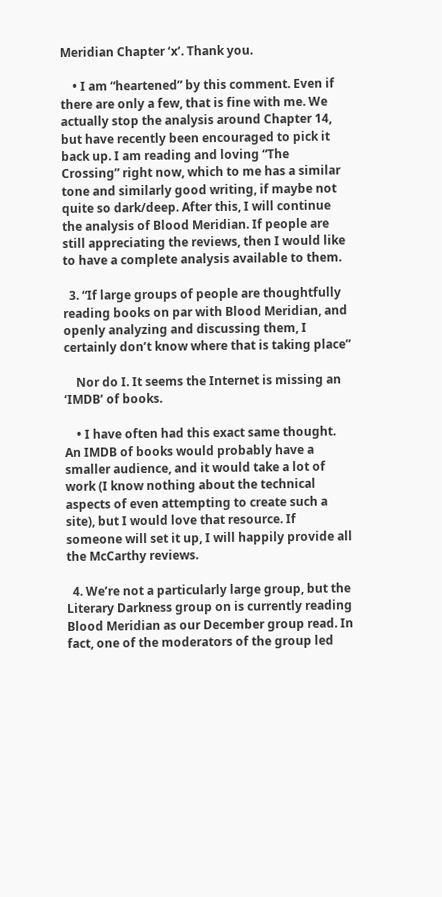Meridian Chapter ‘x’. Thank you.

    • I am “heartened” by this comment. Even if there are only a few, that is fine with me. We actually stop the analysis around Chapter 14, but have recently been encouraged to pick it back up. I am reading and loving “The Crossing” right now, which to me has a similar tone and similarly good writing, if maybe not quite so dark/deep. After this, I will continue the analysis of Blood Meridian. If people are still appreciating the reviews, then I would like to have a complete analysis available to them.

  3. “If large groups of people are thoughtfully reading books on par with Blood Meridian, and openly analyzing and discussing them, I certainly don’t know where that is taking place”

    Nor do I. It seems the Internet is missing an ‘IMDB’ of books.

    • I have often had this exact same thought. An IMDB of books would probably have a smaller audience, and it would take a lot of work (I know nothing about the technical aspects of even attempting to create such a site), but I would love that resource. If someone will set it up, I will happily provide all the McCarthy reviews.

  4. We’re not a particularly large group, but the Literary Darkness group on is currently reading Blood Meridian as our December group read. In fact, one of the moderators of the group led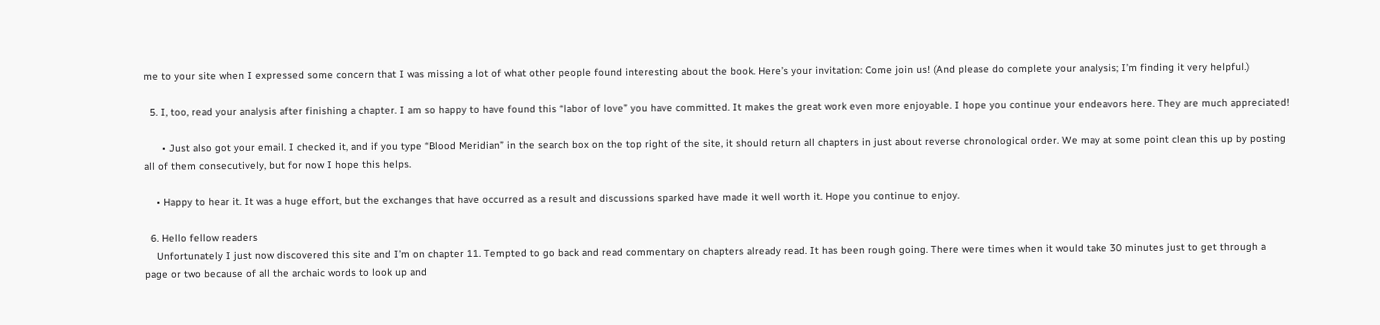me to your site when I expressed some concern that I was missing a lot of what other people found interesting about the book. Here’s your invitation: Come join us! (And please do complete your analysis; I’m finding it very helpful.)

  5. I, too, read your analysis after finishing a chapter. I am so happy to have found this “labor of love” you have committed. It makes the great work even more enjoyable. I hope you continue your endeavors here. They are much appreciated!

      • Just also got your email. I checked it, and if you type “Blood Meridian” in the search box on the top right of the site, it should return all chapters in just about reverse chronological order. We may at some point clean this up by posting all of them consecutively, but for now I hope this helps.

    • Happy to hear it. It was a huge effort, but the exchanges that have occurred as a result and discussions sparked have made it well worth it. Hope you continue to enjoy.

  6. Hello fellow readers
    Unfortunately I just now discovered this site and I’m on chapter 11. Tempted to go back and read commentary on chapters already read. It has been rough going. There were times when it would take 30 minutes just to get through a page or two because of all the archaic words to look up and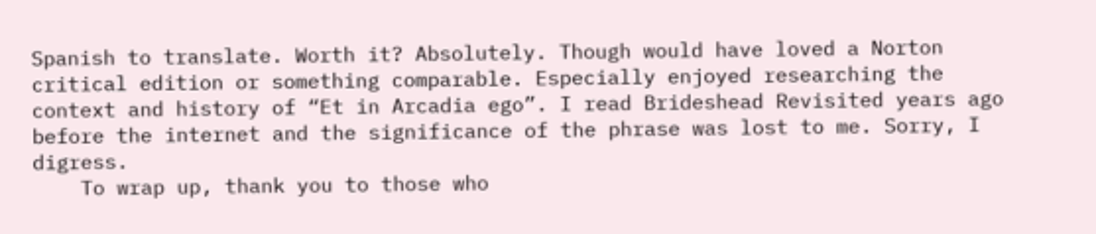Spanish to translate. Worth it? Absolutely. Though would have loved a Norton critical edition or something comparable. Especially enjoyed researching the context and history of “Et in Arcadia ego”. I read Brideshead Revisited years ago before the internet and the significance of the phrase was lost to me. Sorry, I digress.
    To wrap up, thank you to those who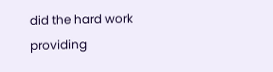did the hard work providing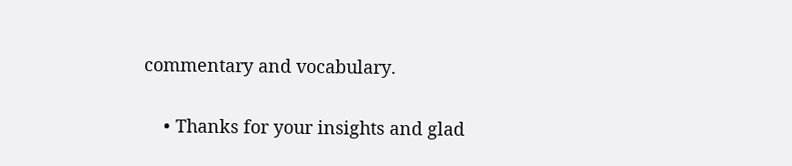commentary and vocabulary.

    • Thanks for your insights and glad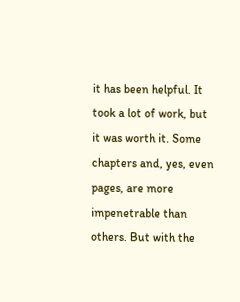it has been helpful. It took a lot of work, but it was worth it. Some chapters and, yes, even pages, are more impenetrable than others. But with the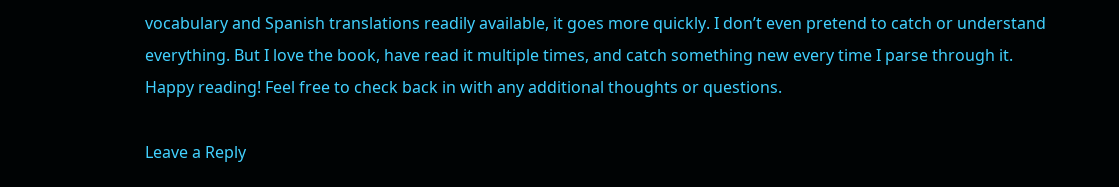vocabulary and Spanish translations readily available, it goes more quickly. I don’t even pretend to catch or understand everything. But I love the book, have read it multiple times, and catch something new every time I parse through it. Happy reading! Feel free to check back in with any additional thoughts or questions.

Leave a Reply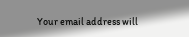Your email address will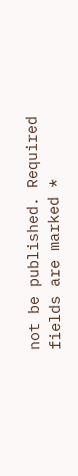not be published. Required fields are marked *